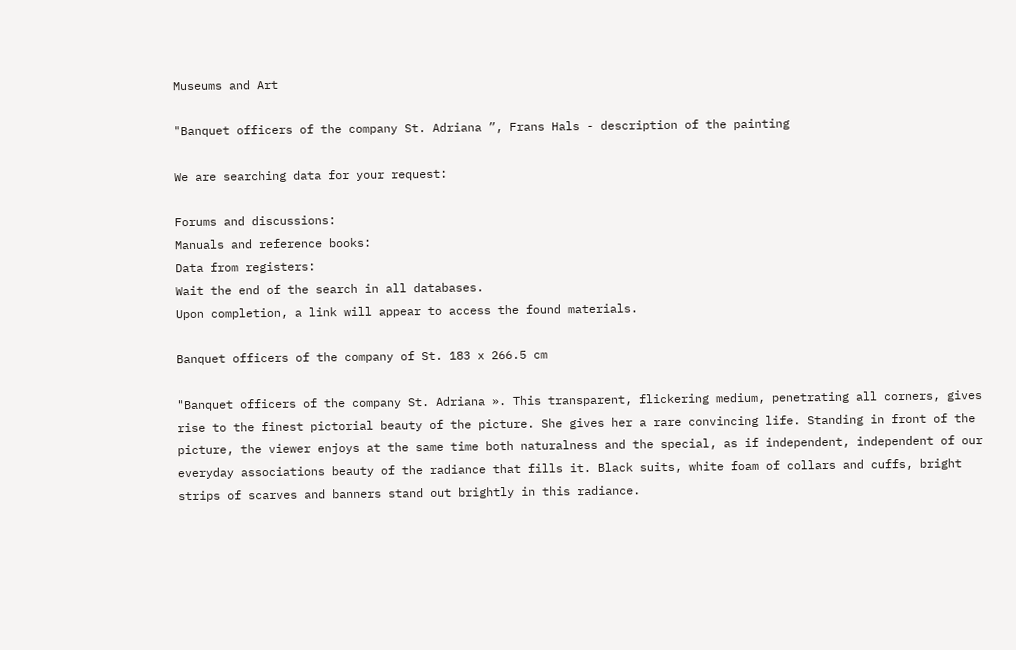Museums and Art

"Banquet officers of the company St. Adriana ”, Frans Hals - description of the painting

We are searching data for your request:

Forums and discussions:
Manuals and reference books:
Data from registers:
Wait the end of the search in all databases.
Upon completion, a link will appear to access the found materials.

Banquet officers of the company of St. 183 x 266.5 cm

"Banquet officers of the company St. Adriana ». This transparent, flickering medium, penetrating all corners, gives rise to the finest pictorial beauty of the picture. She gives her a rare convincing life. Standing in front of the picture, the viewer enjoys at the same time both naturalness and the special, as if independent, independent of our everyday associations beauty of the radiance that fills it. Black suits, white foam of collars and cuffs, bright strips of scarves and banners stand out brightly in this radiance.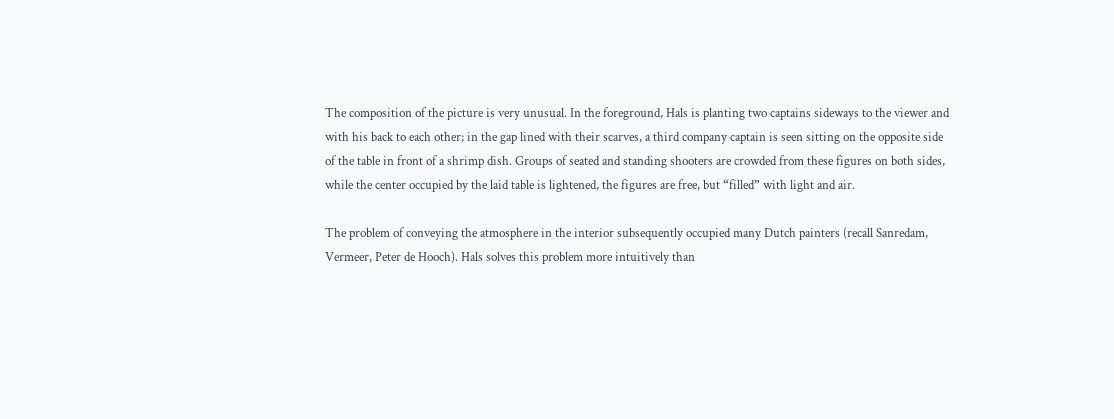The composition of the picture is very unusual. In the foreground, Hals is planting two captains sideways to the viewer and with his back to each other; in the gap lined with their scarves, a third company captain is seen sitting on the opposite side of the table in front of a shrimp dish. Groups of seated and standing shooters are crowded from these figures on both sides, while the center occupied by the laid table is lightened, the figures are free, but “filled” with light and air.

The problem of conveying the atmosphere in the interior subsequently occupied many Dutch painters (recall Sanredam, Vermeer, Peter de Hooch). Hals solves this problem more intuitively than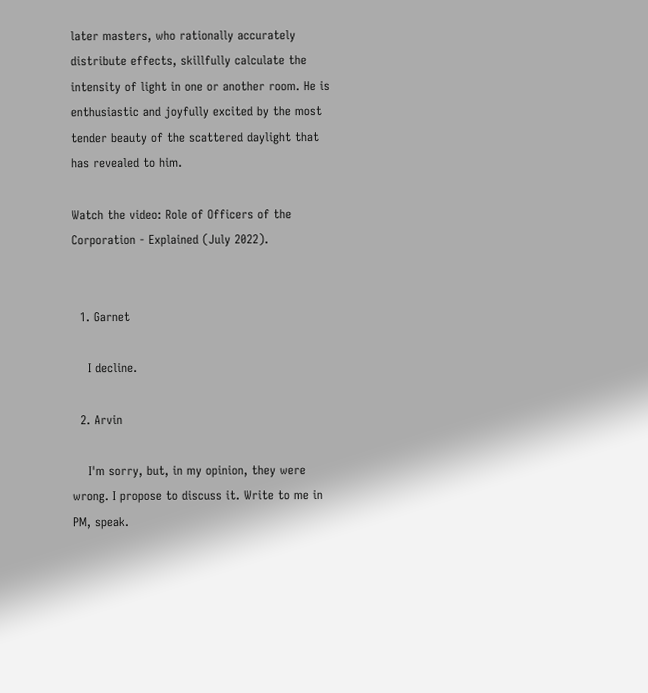later masters, who rationally accurately distribute effects, skillfully calculate the intensity of light in one or another room. He is enthusiastic and joyfully excited by the most tender beauty of the scattered daylight that has revealed to him.

Watch the video: Role of Officers of the Corporation - Explained (July 2022).


  1. Garnet

    I decline.

  2. Arvin

    I'm sorry, but, in my opinion, they were wrong. I propose to discuss it. Write to me in PM, speak.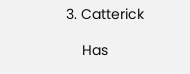3. Catterick

    Has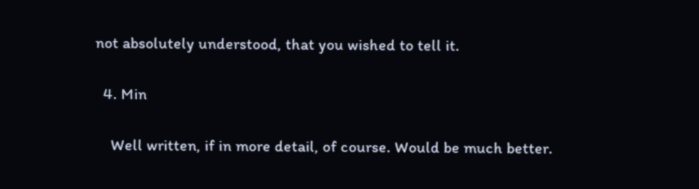not absolutely understood, that you wished to tell it.

  4. Min

    Well written, if in more detail, of course. Would be much better.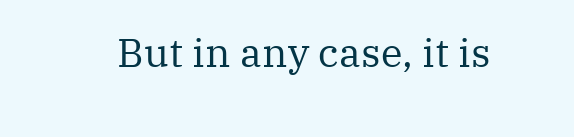But in any case, it is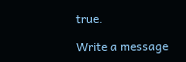true.

Write a message